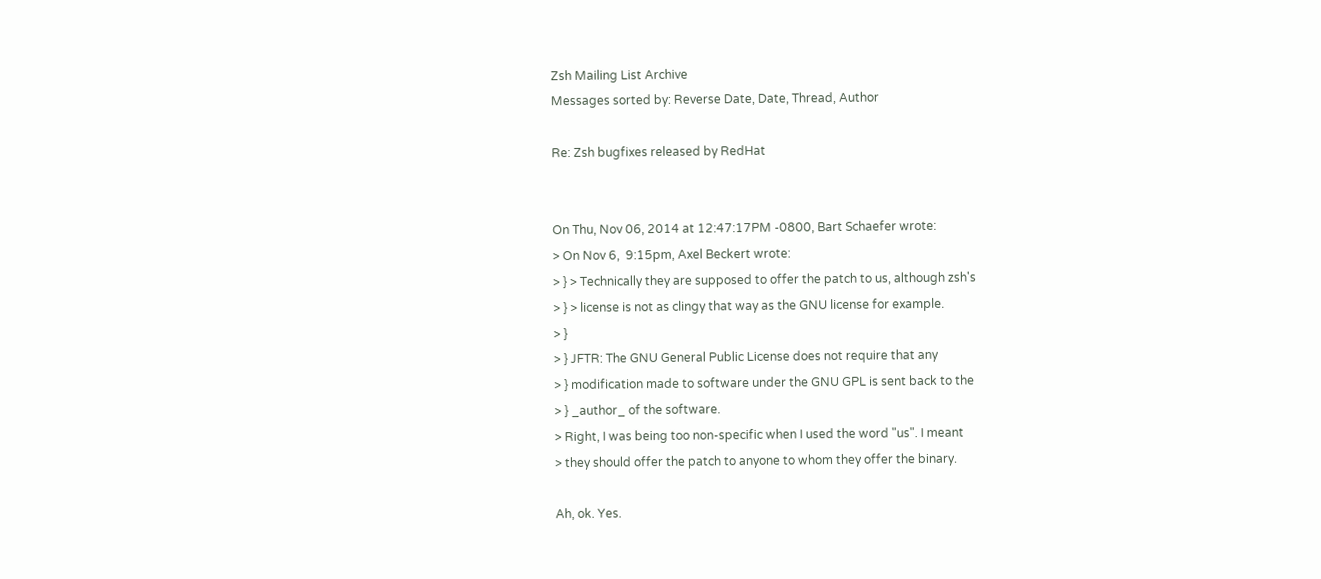Zsh Mailing List Archive
Messages sorted by: Reverse Date, Date, Thread, Author

Re: Zsh bugfixes released by RedHat


On Thu, Nov 06, 2014 at 12:47:17PM -0800, Bart Schaefer wrote:
> On Nov 6,  9:15pm, Axel Beckert wrote:
> } > Technically they are supposed to offer the patch to us, although zsh's
> } > license is not as clingy that way as the GNU license for example.
> }
> } JFTR: The GNU General Public License does not require that any
> } modification made to software under the GNU GPL is sent back to the
> } _author_ of the software.
> Right, I was being too non-specific when I used the word "us". I meant
> they should offer the patch to anyone to whom they offer the binary.

Ah, ok. Yes.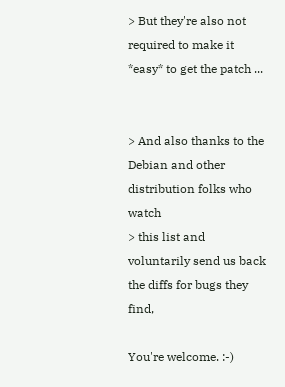> But they're also not required to make it *easy* to get the patch ...


> And also thanks to the Debian and other distribution folks who watch
> this list and voluntarily send us back the diffs for bugs they find,

You're welcome. :-)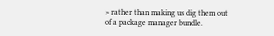> rather than making us dig them out of a package manager bundle.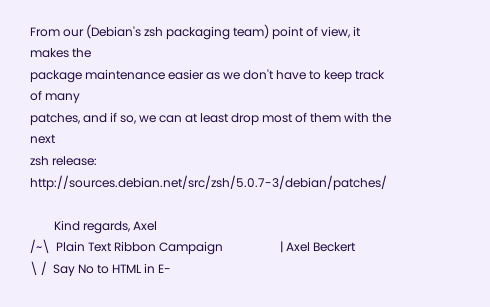From our (Debian's zsh packaging team) point of view, it makes the
package maintenance easier as we don't have to keep track of many
patches, and if so, we can at least drop most of them with the next
zsh release: http://sources.debian.net/src/zsh/5.0.7-3/debian/patches/

        Kind regards, Axel
/~\  Plain Text Ribbon Campaign                   | Axel Beckert
\ /  Say No to HTML in E-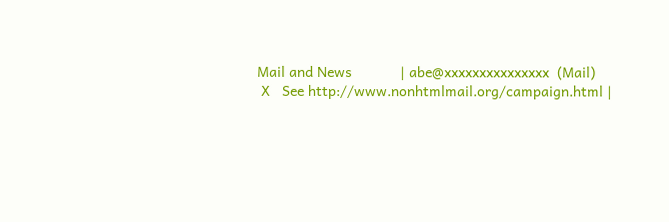Mail and News            | abe@xxxxxxxxxxxxxxx  (Mail)
 X   See http://www.nonhtmlmail.org/campaign.html |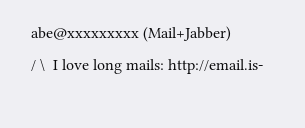abe@xxxxxxxxx (Mail+Jabber)
/ \  I love long mails: http://email.is-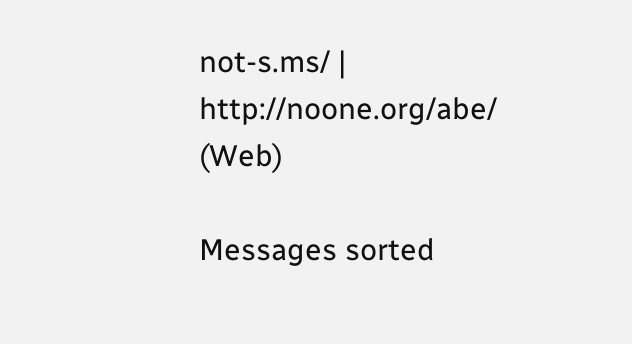not-s.ms/ | http://noone.org/abe/ (Web)

Messages sorted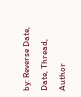by: Reverse Date, Date, Thread, Author